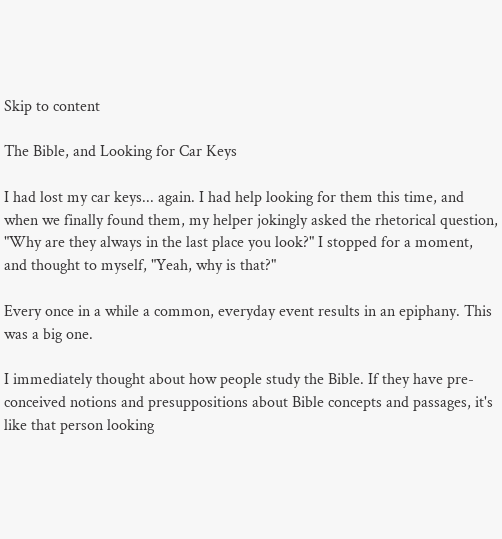Skip to content

The Bible, and Looking for Car Keys

I had lost my car keys... again. I had help looking for them this time, and when we finally found them, my helper jokingly asked the rhetorical question, "Why are they always in the last place you look?" I stopped for a moment, and thought to myself, "Yeah, why is that?"

Every once in a while a common, everyday event results in an epiphany. This was a big one.

I immediately thought about how people study the Bible. If they have pre-conceived notions and presuppositions about Bible concepts and passages, it's like that person looking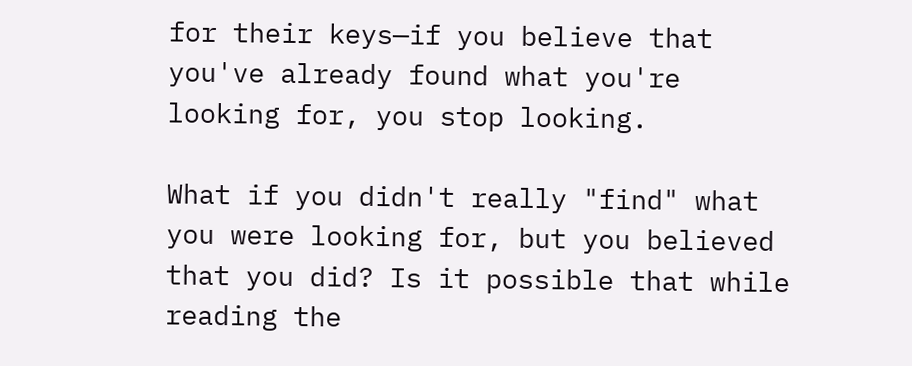for their keys—if you believe that you've already found what you're looking for, you stop looking.

What if you didn't really "find" what you were looking for, but you believed that you did? Is it possible that while reading the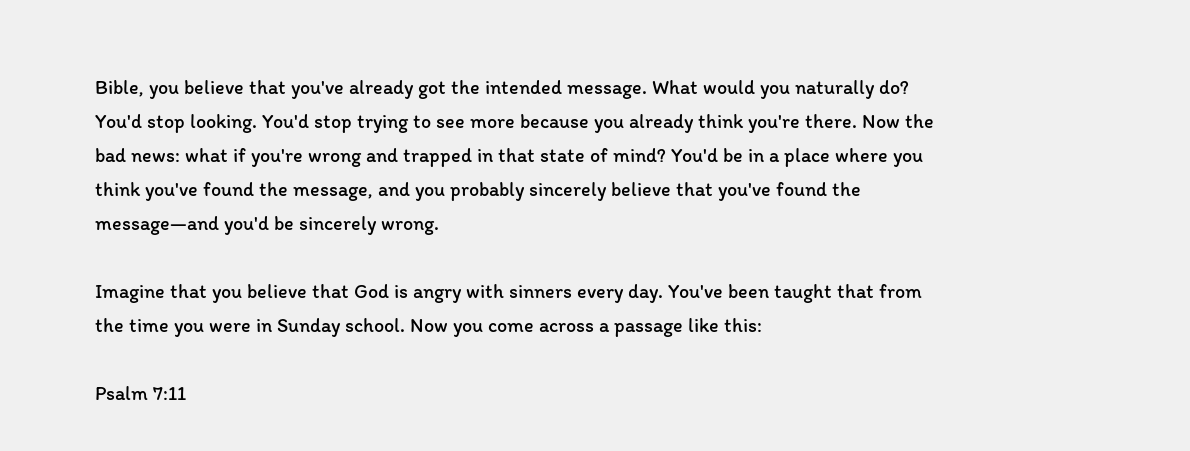Bible, you believe that you've already got the intended message. What would you naturally do? You'd stop looking. You'd stop trying to see more because you already think you're there. Now the bad news: what if you're wrong and trapped in that state of mind? You'd be in a place where you think you've found the message, and you probably sincerely believe that you've found the message—and you'd be sincerely wrong.

Imagine that you believe that God is angry with sinners every day. You've been taught that from the time you were in Sunday school. Now you come across a passage like this:

Psalm 7:11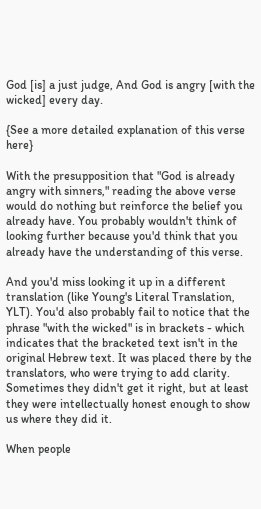God [is] a just judge, And God is angry [with the wicked] every day.

{See a more detailed explanation of this verse here}

With the presupposition that "God is already angry with sinners," reading the above verse would do nothing but reinforce the belief you already have. You probably wouldn't think of looking further because you'd think that you already have the understanding of this verse.

And you'd miss looking it up in a different translation (like Young's Literal Translation, YLT). You'd also probably fail to notice that the phrase "with the wicked" is in brackets - which indicates that the bracketed text isn't in the original Hebrew text. It was placed there by the translators, who were trying to add clarity. Sometimes they didn't get it right, but at least they were intellectually honest enough to show us where they did it.

When people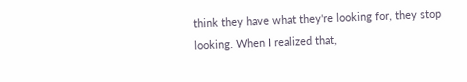think they have what they're looking for, they stop looking. When I realized that,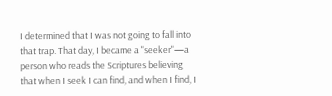I determined that I was not going to fall into that trap. That day, I became a "seeker"—a person who reads the Scriptures believing that when I seek I can find, and when I find, I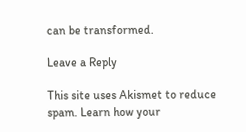can be transformed.

Leave a Reply

This site uses Akismet to reduce spam. Learn how your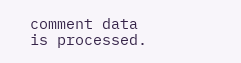comment data is processed.